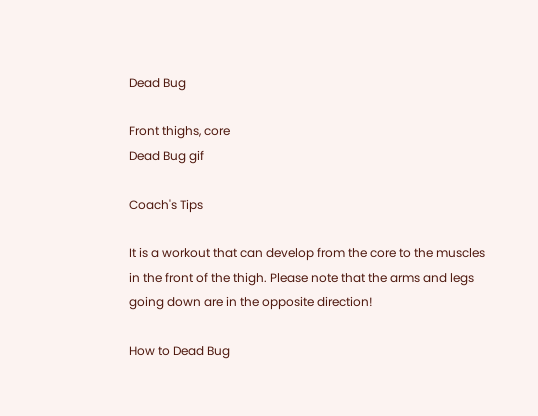Dead Bug

Front thighs, core
Dead Bug gif

Coach's Tips

It is a workout that can develop from the core to the muscles in the front of the thigh. Please note that the arms and legs going down are in the opposite direction!

How to Dead Bug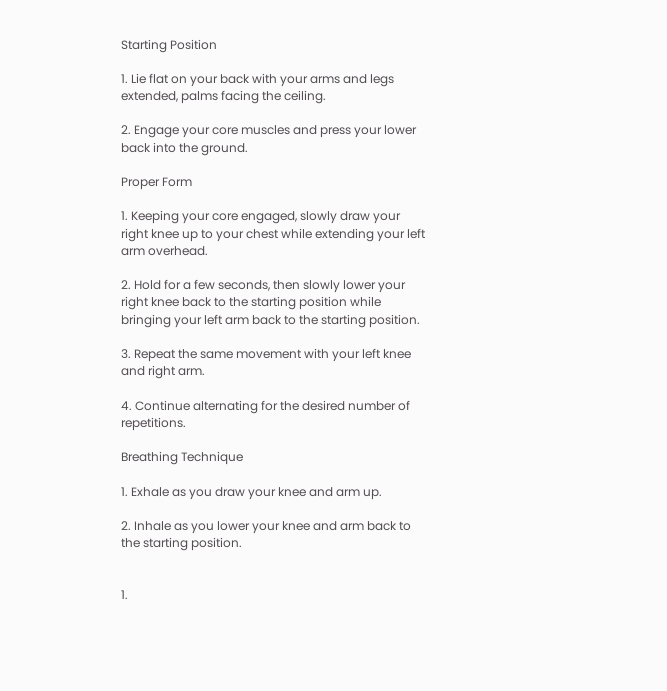Starting Position

1. Lie flat on your back with your arms and legs extended, palms facing the ceiling.

2. Engage your core muscles and press your lower back into the ground.

Proper Form

1. Keeping your core engaged, slowly draw your right knee up to your chest while extending your left arm overhead.

2. Hold for a few seconds, then slowly lower your right knee back to the starting position while bringing your left arm back to the starting position.

3. Repeat the same movement with your left knee and right arm.

4. Continue alternating for the desired number of repetitions.

Breathing Technique

1. Exhale as you draw your knee and arm up.

2. Inhale as you lower your knee and arm back to the starting position.


1.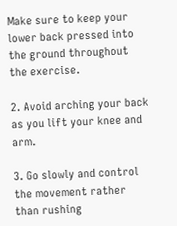Make sure to keep your lower back pressed into the ground throughout the exercise.

2. Avoid arching your back as you lift your knee and arm.

3. Go slowly and control the movement rather than rushing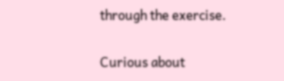through the exercise.

Curious about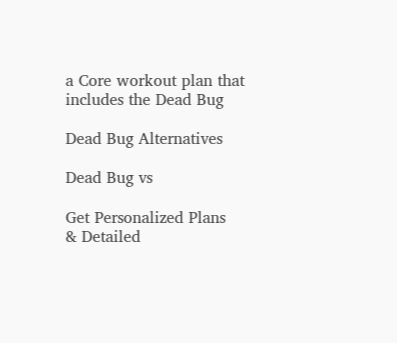a Core workout plan that includes the Dead Bug

Dead Bug Alternatives

Dead Bug vs

Get Personalized Plans
& Detailed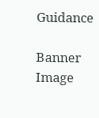Guidance

Banner Image